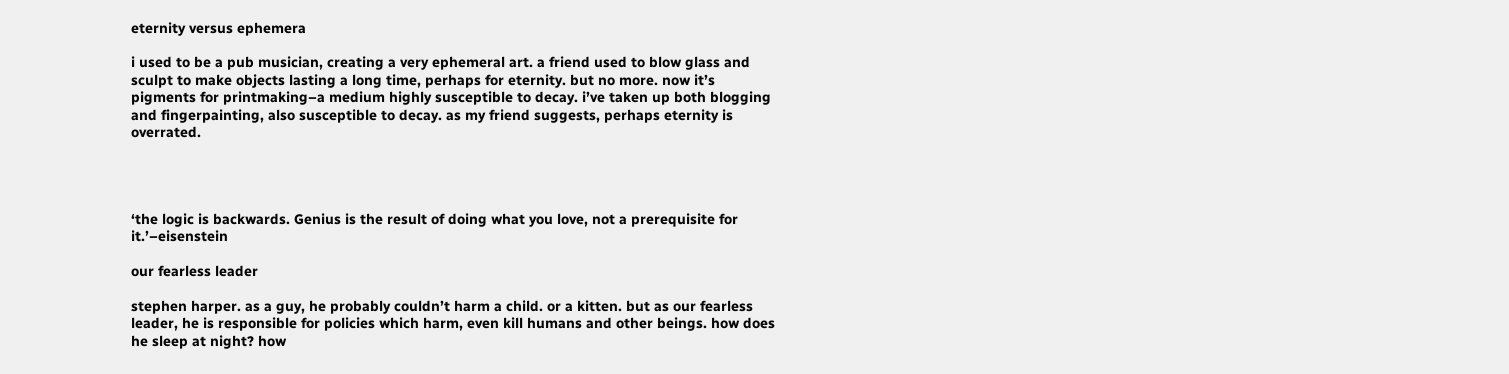eternity versus ephemera

i used to be a pub musician, creating a very ephemeral art. a friend used to blow glass and sculpt to make objects lasting a long time, perhaps for eternity. but no more. now it’s pigments for printmaking–a medium highly susceptible to decay. i’ve taken up both blogging and fingerpainting, also susceptible to decay. as my friend suggests, perhaps eternity is overrated.




‘the logic is backwards. Genius is the result of doing what you love, not a prerequisite for it.’–eisenstein

our fearless leader

stephen harper. as a guy, he probably couldn’t harm a child. or a kitten. but as our fearless leader, he is responsible for policies which harm, even kill humans and other beings. how does he sleep at night? how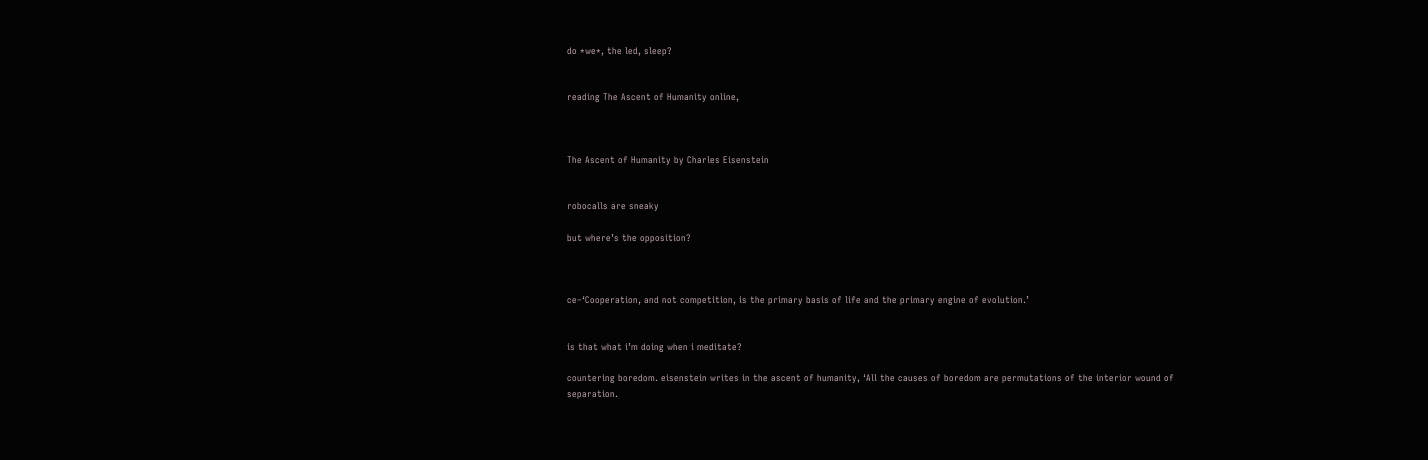do *we*, the led, sleep?


reading The Ascent of Humanity online,



The Ascent of Humanity by Charles Eisenstein


robocalls are sneaky

but where’s the opposition?



ce–‘Cooperation, and not competition, is the primary basis of life and the primary engine of evolution.’


is that what i’m doing when i meditate?

countering boredom. eisenstein writes in the ascent of humanity, ‘All the causes of boredom are permutations of the interior wound of separation.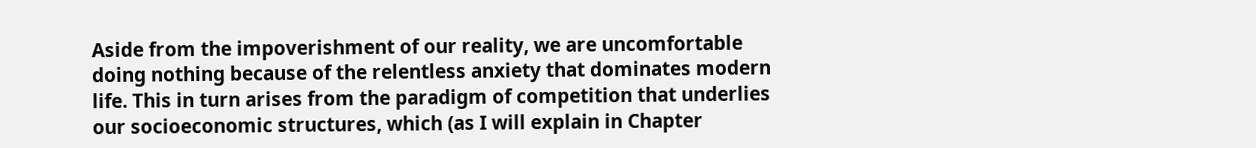Aside from the impoverishment of our reality, we are uncomfortable doing nothing because of the relentless anxiety that dominates modern life. This in turn arises from the paradigm of competition that underlies our socioeconomic structures, which (as I will explain in Chapter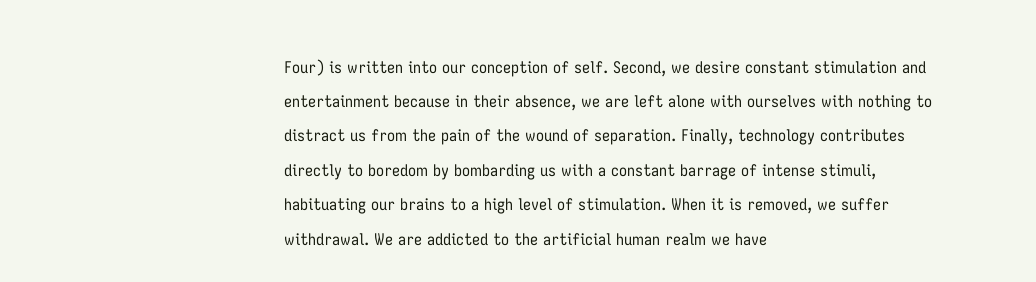Four) is written into our conception of self. Second, we desire constant stimulation and entertainment because in their absence, we are left alone with ourselves with nothing to distract us from the pain of the wound of separation. Finally, technology contributes directly to boredom by bombarding us with a constant barrage of intense stimuli, habituating our brains to a high level of stimulation. When it is removed, we suffer withdrawal. We are addicted to the artificial human realm we have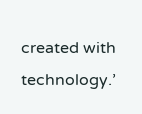created with technology.’